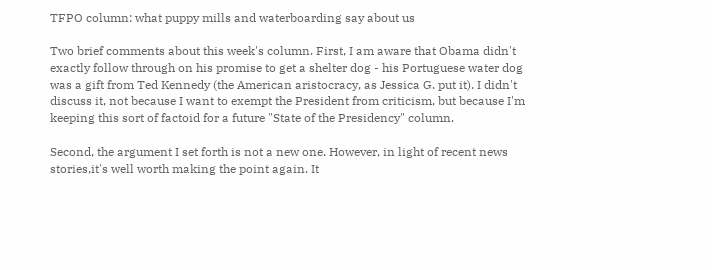TFPO column: what puppy mills and waterboarding say about us

Two brief comments about this week's column. First, I am aware that Obama didn't exactly follow through on his promise to get a shelter dog - his Portuguese water dog was a gift from Ted Kennedy (the American aristocracy, as Jessica G. put it). I didn't discuss it, not because I want to exempt the President from criticism, but because I'm keeping this sort of factoid for a future "State of the Presidency" column.

Second, the argument I set forth is not a new one. However, in light of recent news stories,it's well worth making the point again. It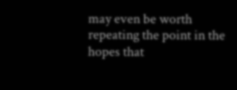may even be worth repeating the point in the hopes that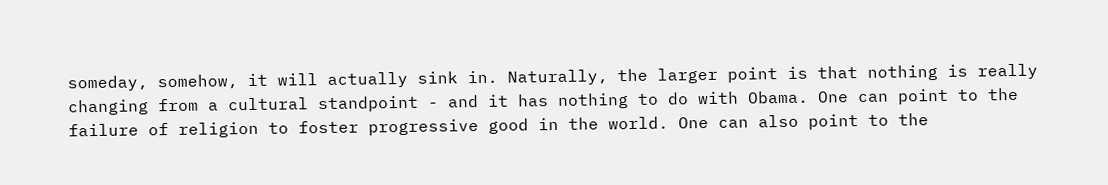someday, somehow, it will actually sink in. Naturally, the larger point is that nothing is really changing from a cultural standpoint - and it has nothing to do with Obama. One can point to the failure of religion to foster progressive good in the world. One can also point to the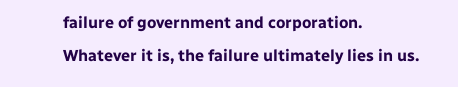failure of government and corporation. Whatever it is, the failure ultimately lies in us.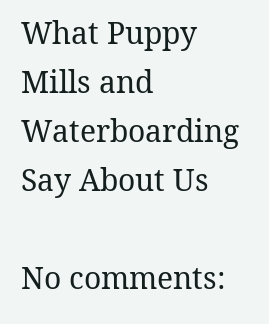What Puppy Mills and Waterboarding Say About Us

No comments: